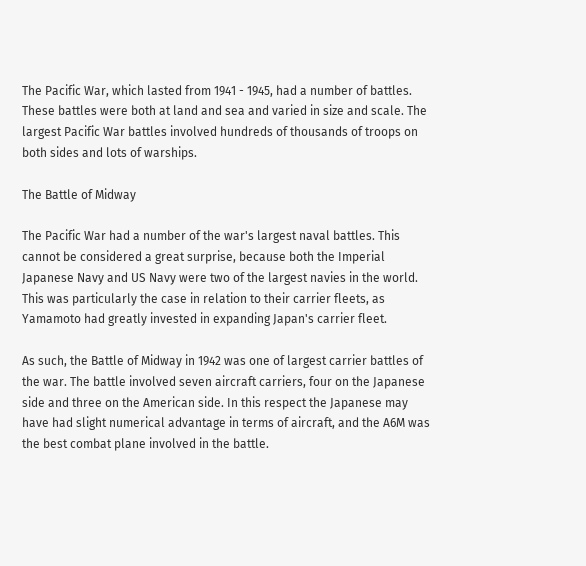The Pacific War, which lasted from 1941 - 1945, had a number of battles. These battles were both at land and sea and varied in size and scale. The largest Pacific War battles involved hundreds of thousands of troops on both sides and lots of warships.

The Battle of Midway

The Pacific War had a number of the war's largest naval battles. This cannot be considered a great surprise, because both the Imperial Japanese Navy and US Navy were two of the largest navies in the world. This was particularly the case in relation to their carrier fleets, as Yamamoto had greatly invested in expanding Japan's carrier fleet.

As such, the Battle of Midway in 1942 was one of largest carrier battles of the war. The battle involved seven aircraft carriers, four on the Japanese side and three on the American side. In this respect the Japanese may have had slight numerical advantage in terms of aircraft, and the A6M was the best combat plane involved in the battle.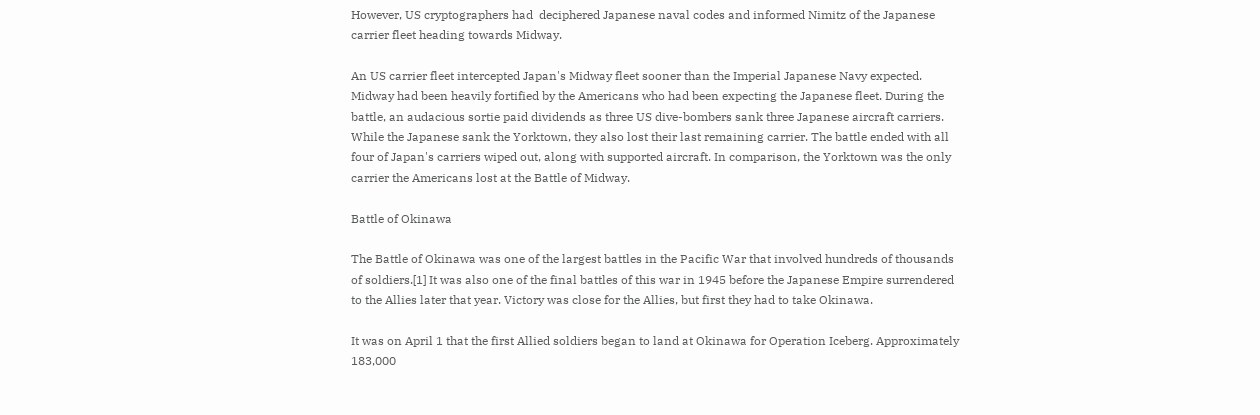However, US cryptographers had  deciphered Japanese naval codes and informed Nimitz of the Japanese carrier fleet heading towards Midway.

An US carrier fleet intercepted Japan's Midway fleet sooner than the Imperial Japanese Navy expected. Midway had been heavily fortified by the Americans who had been expecting the Japanese fleet. During the battle, an audacious sortie paid dividends as three US dive-bombers sank three Japanese aircraft carriers. While the Japanese sank the Yorktown, they also lost their last remaining carrier. The battle ended with all four of Japan's carriers wiped out, along with supported aircraft. In comparison, the Yorktown was the only carrier the Americans lost at the Battle of Midway.

Battle of Okinawa

The Battle of Okinawa was one of the largest battles in the Pacific War that involved hundreds of thousands of soldiers.[1] It was also one of the final battles of this war in 1945 before the Japanese Empire surrendered to the Allies later that year. Victory was close for the Allies, but first they had to take Okinawa.

It was on April 1 that the first Allied soldiers began to land at Okinawa for Operation Iceberg. Approximately 183,000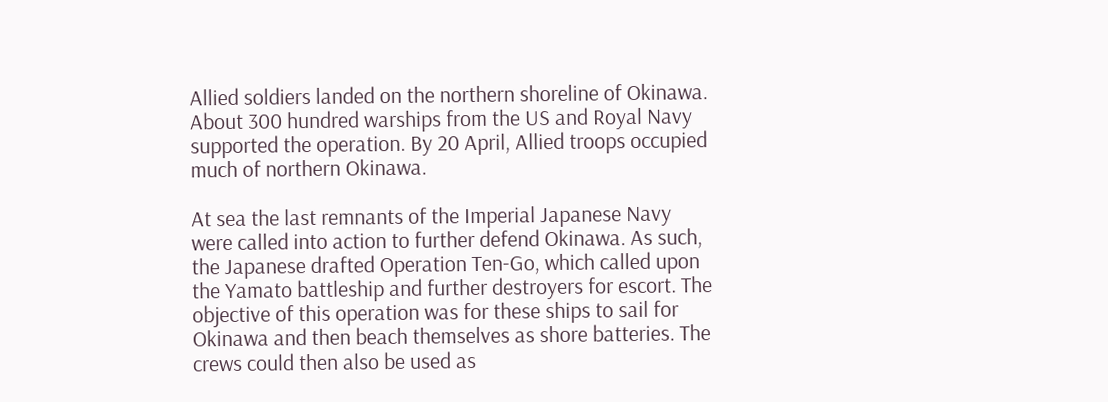Allied soldiers landed on the northern shoreline of Okinawa. About 300 hundred warships from the US and Royal Navy supported the operation. By 20 April, Allied troops occupied much of northern Okinawa.

At sea the last remnants of the Imperial Japanese Navy were called into action to further defend Okinawa. As such, the Japanese drafted Operation Ten-Go, which called upon the Yamato battleship and further destroyers for escort. The objective of this operation was for these ships to sail for Okinawa and then beach themselves as shore batteries. The crews could then also be used as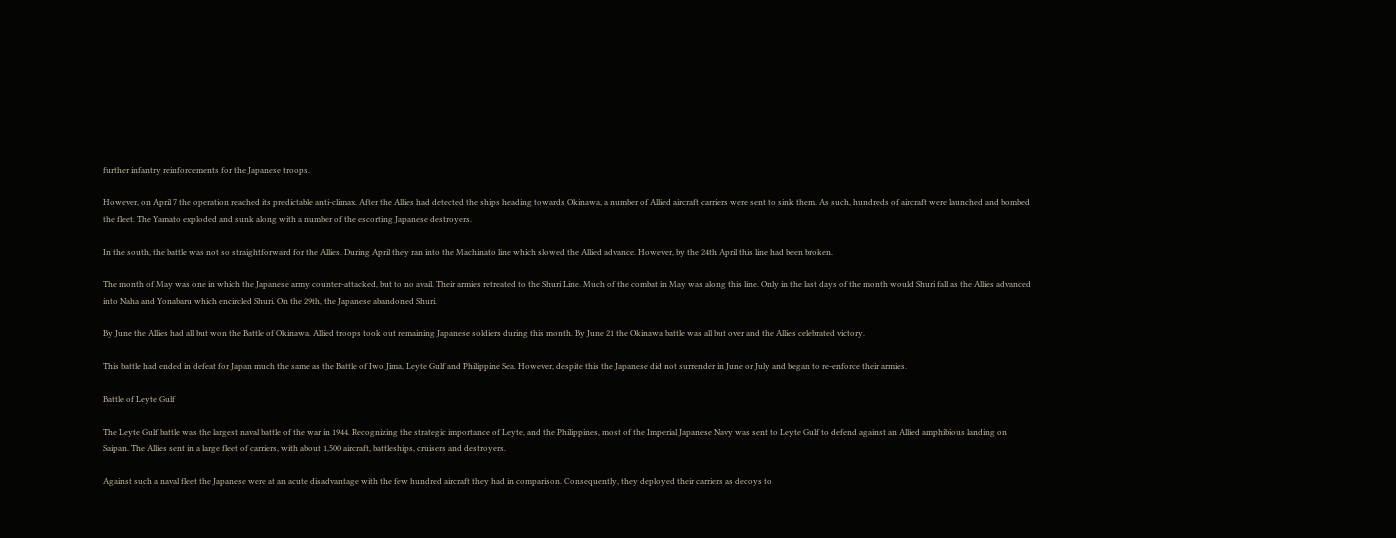further infantry reinforcements for the Japanese troops.

However, on April 7 the operation reached its predictable anti-climax. After the Allies had detected the ships heading towards Okinawa, a number of Allied aircraft carriers were sent to sink them. As such, hundreds of aircraft were launched and bombed the fleet. The Yamato exploded and sunk along with a number of the escorting Japanese destroyers.

In the south, the battle was not so straightforward for the Allies. During April they ran into the Machinato line which slowed the Allied advance. However, by the 24th April this line had been broken.

The month of May was one in which the Japanese army counter-attacked, but to no avail. Their armies retreated to the Shuri Line. Much of the combat in May was along this line. Only in the last days of the month would Shuri fall as the Allies advanced into Naha and Yonabaru which encircled Shuri. On the 29th, the Japanese abandoned Shuri.

By June the Allies had all but won the Battle of Okinawa. Allied troops took out remaining Japanese soldiers during this month. By June 21 the Okinawa battle was all but over and the Allies celebrated victory.

This battle had ended in defeat for Japan much the same as the Battle of Iwo Jima, Leyte Gulf and Philippine Sea. However, despite this the Japanese did not surrender in June or July and began to re-enforce their armies.

Battle of Leyte Gulf

The Leyte Gulf battle was the largest naval battle of the war in 1944. Recognizing the strategic importance of Leyte, and the Philippines, most of the Imperial Japanese Navy was sent to Leyte Gulf to defend against an Allied amphibious landing on Saipan. The Allies sent in a large fleet of carriers, with about 1,500 aircraft, battleships, cruisers and destroyers.

Against such a naval fleet the Japanese were at an acute disadvantage with the few hundred aircraft they had in comparison. Consequently, they deployed their carriers as decoys to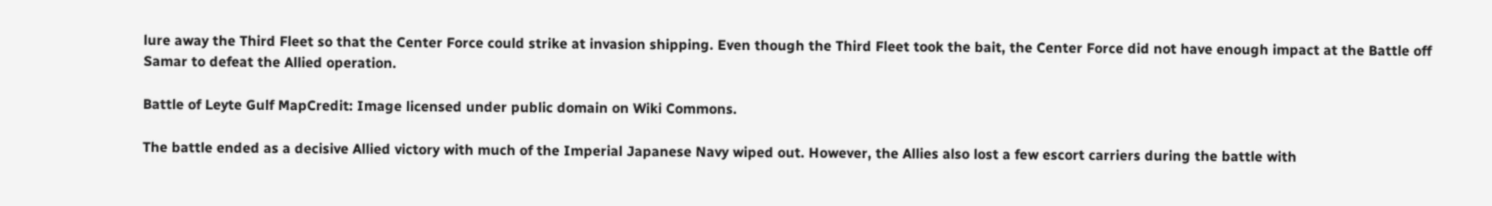lure away the Third Fleet so that the Center Force could strike at invasion shipping. Even though the Third Fleet took the bait, the Center Force did not have enough impact at the Battle off Samar to defeat the Allied operation.

Battle of Leyte Gulf MapCredit: Image licensed under public domain on Wiki Commons.

The battle ended as a decisive Allied victory with much of the Imperial Japanese Navy wiped out. However, the Allies also lost a few escort carriers during the battle with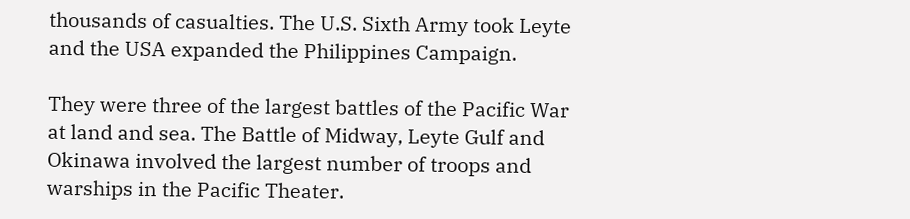thousands of casualties. The U.S. Sixth Army took Leyte and the USA expanded the Philippines Campaign.

They were three of the largest battles of the Pacific War at land and sea. The Battle of Midway, Leyte Gulf and Okinawa involved the largest number of troops and warships in the Pacific Theater.